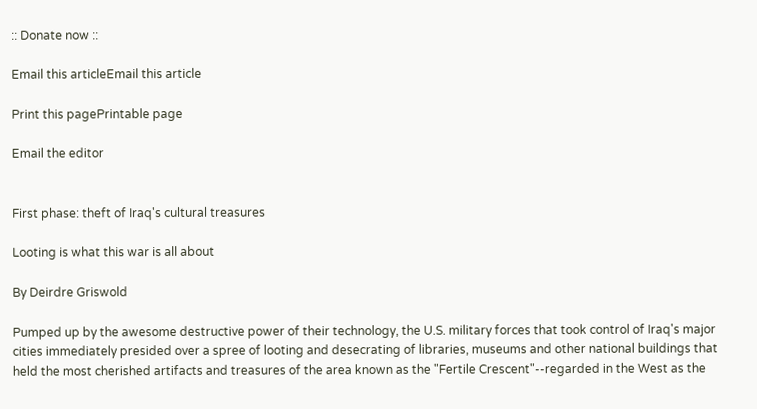:: Donate now ::

Email this articleEmail this article

Print this pagePrintable page

Email the editor


First phase: theft of Iraq's cultural treasures

Looting is what this war is all about

By Deirdre Griswold

Pumped up by the awesome destructive power of their technology, the U.S. military forces that took control of Iraq's major cities immediately presided over a spree of looting and desecrating of libraries, museums and other national buildings that held the most cherished artifacts and treasures of the area known as the "Fertile Crescent"--regarded in the West as the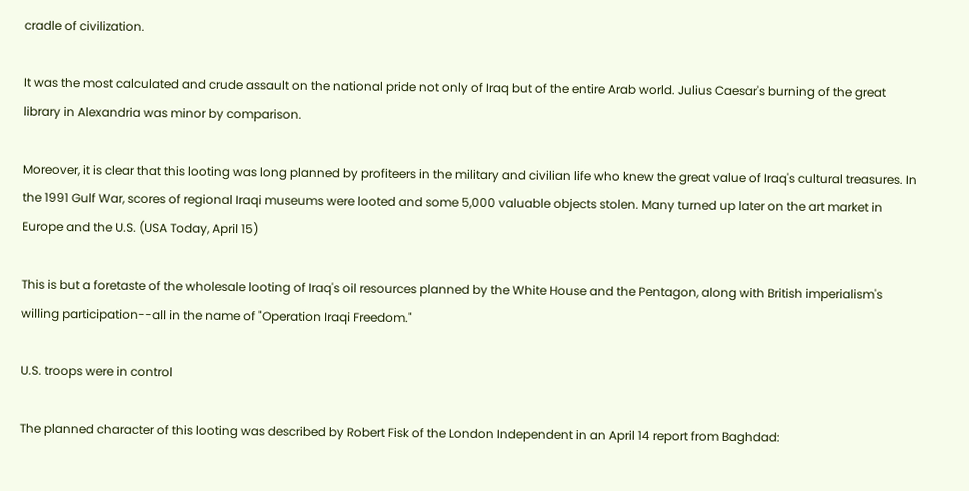cradle of civilization.

It was the most calculated and crude assault on the national pride not only of Iraq but of the entire Arab world. Julius Caesar's burning of the great library in Alexandria was minor by comparison.

Moreover, it is clear that this looting was long planned by profiteers in the military and civilian life who knew the great value of Iraq's cultural treasures. In the 1991 Gulf War, scores of regional Iraqi museums were looted and some 5,000 valuable objects stolen. Many turned up later on the art market in Europe and the U.S. (USA Today, April 15)

This is but a foretaste of the wholesale looting of Iraq's oil resources planned by the White House and the Pentagon, along with British imperialism's willing participation--all in the name of "Operation Iraqi Freedom."

U.S. troops were in control

The planned character of this looting was described by Robert Fisk of the London Independent in an April 14 report from Baghdad: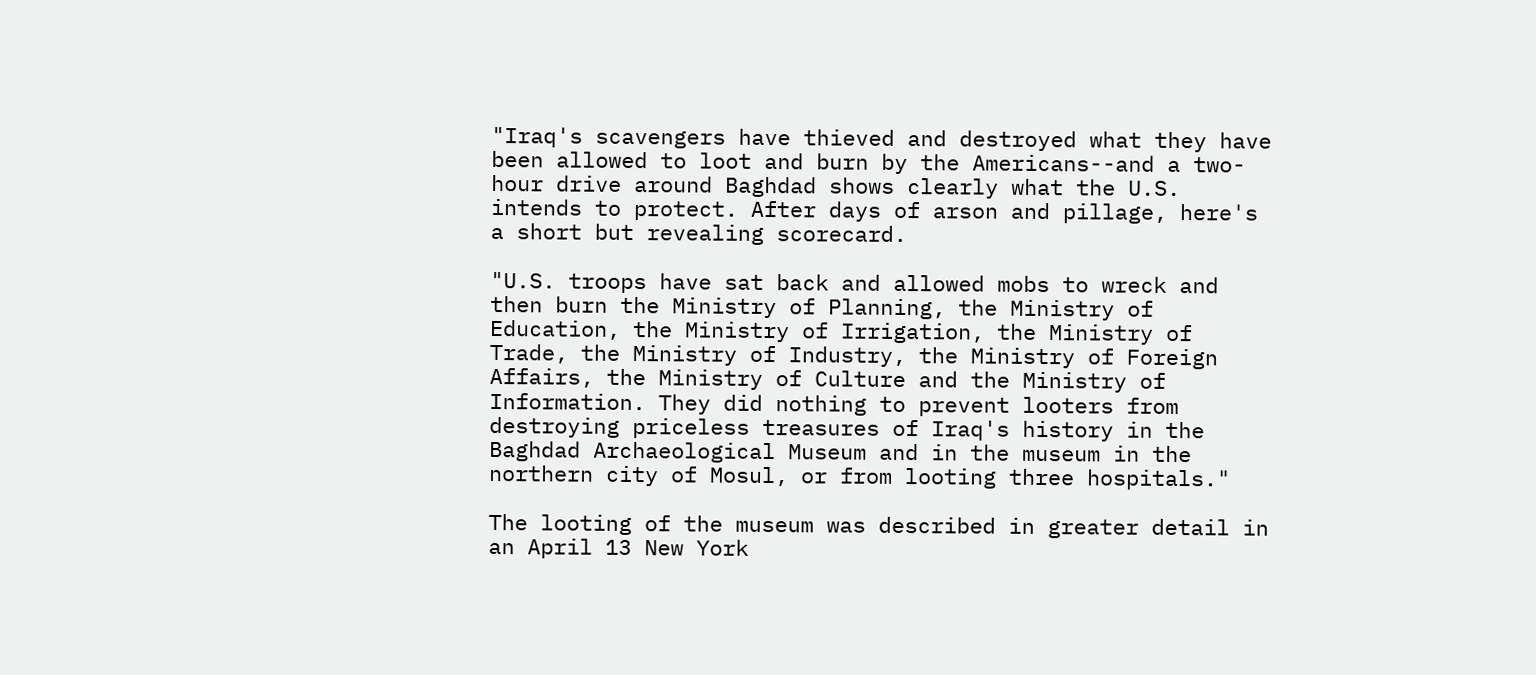"Iraq's scavengers have thieved and destroyed what they have been allowed to loot and burn by the Americans--and a two-hour drive around Baghdad shows clearly what the U.S. intends to protect. After days of arson and pillage, here's a short but revealing scorecard.

"U.S. troops have sat back and allowed mobs to wreck and then burn the Ministry of Planning, the Ministry of Education, the Ministry of Irrigation, the Ministry of Trade, the Ministry of Industry, the Ministry of Foreign Affairs, the Ministry of Culture and the Ministry of Information. They did nothing to prevent looters from destroying priceless treasures of Iraq's history in the Baghdad Archaeological Museum and in the museum in the northern city of Mosul, or from looting three hospitals."

The looting of the museum was described in greater detail in an April 13 New York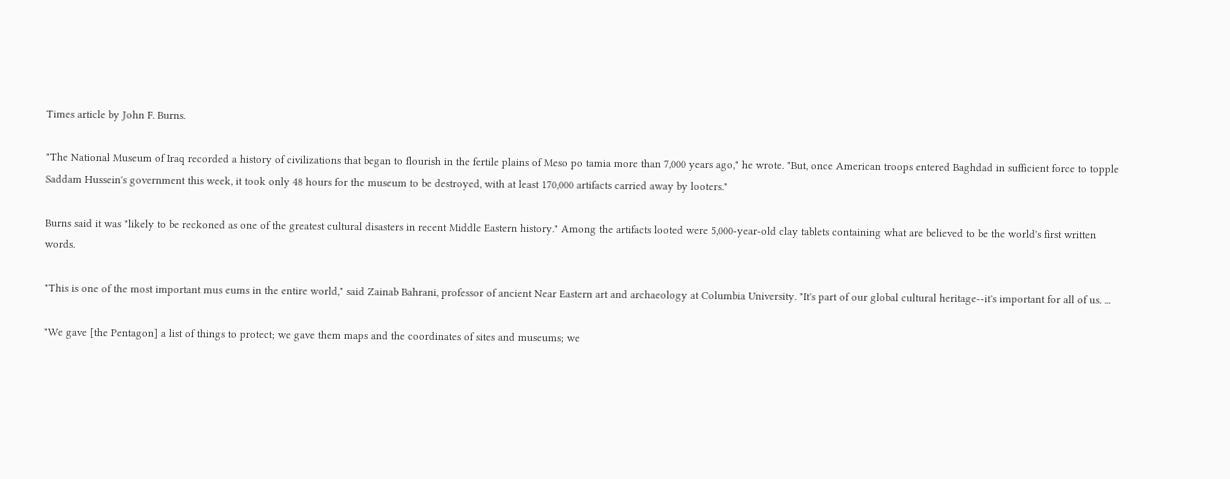Times article by John F. Burns.

"The National Museum of Iraq recorded a history of civilizations that began to flourish in the fertile plains of Meso po tamia more than 7,000 years ago," he wrote. "But, once American troops entered Baghdad in sufficient force to topple Saddam Hussein's government this week, it took only 48 hours for the museum to be destroyed, with at least 170,000 artifacts carried away by looters."

Burns said it was "likely to be reckoned as one of the greatest cultural disasters in recent Middle Eastern history." Among the artifacts looted were 5,000-year-old clay tablets containing what are believed to be the world's first written words.

"This is one of the most important mus eums in the entire world," said Zainab Bahrani, professor of ancient Near Eastern art and archaeology at Columbia University. "It's part of our global cultural heritage--it's important for all of us. ...

"We gave [the Pentagon] a list of things to protect; we gave them maps and the coordinates of sites and museums; we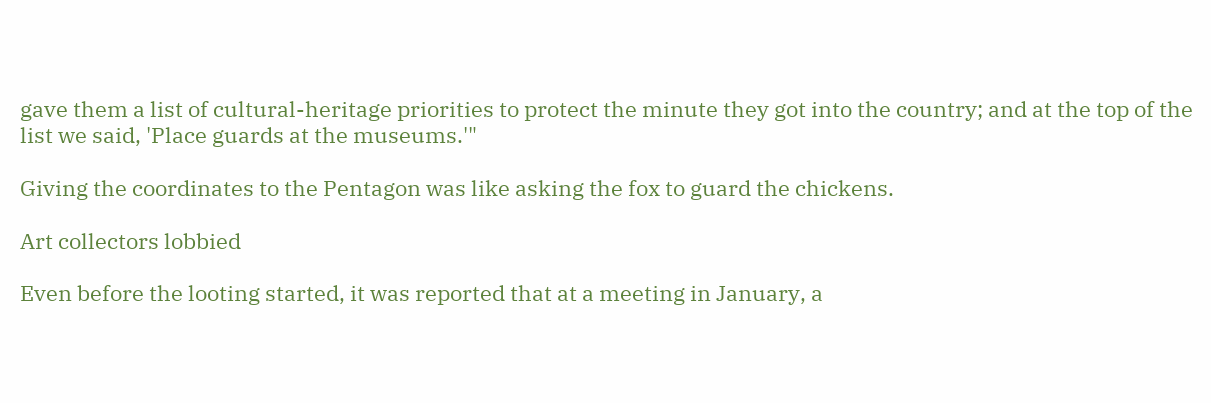gave them a list of cultural-heritage priorities to protect the minute they got into the country; and at the top of the list we said, 'Place guards at the museums.'"

Giving the coordinates to the Pentagon was like asking the fox to guard the chickens.

Art collectors lobbied

Even before the looting started, it was reported that at a meeting in January, a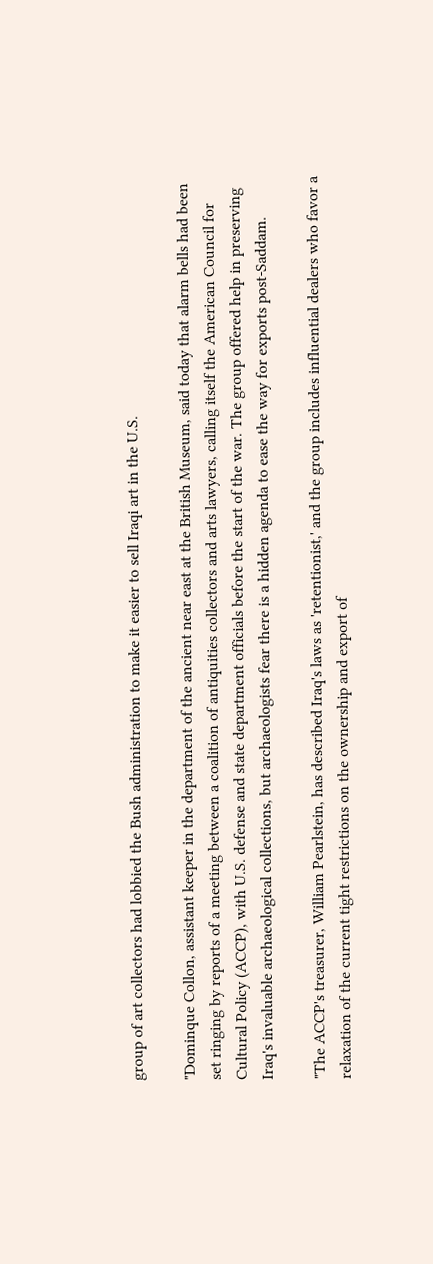group of art collectors had lobbied the Bush administration to make it easier to sell Iraqi art in the U.S.

"Dominque Collon, assistant keeper in the department of the ancient near east at the British Museum, said today that alarm bells had been set ringing by reports of a meeting between a coalition of antiquities collectors and arts lawyers, calling itself the American Council for Cultural Policy (ACCP), with U.S. defense and state department officials before the start of the war. The group offered help in preserving Iraq's invaluable archaeological collections, but archaeologists fear there is a hidden agenda to ease the way for exports post-Saddam.

"The ACCP's treasurer, William Pearlstein, has described Iraq's laws as 'retentionist,' and the group includes influential dealers who favor a relaxation of the current tight restrictions on the ownership and export of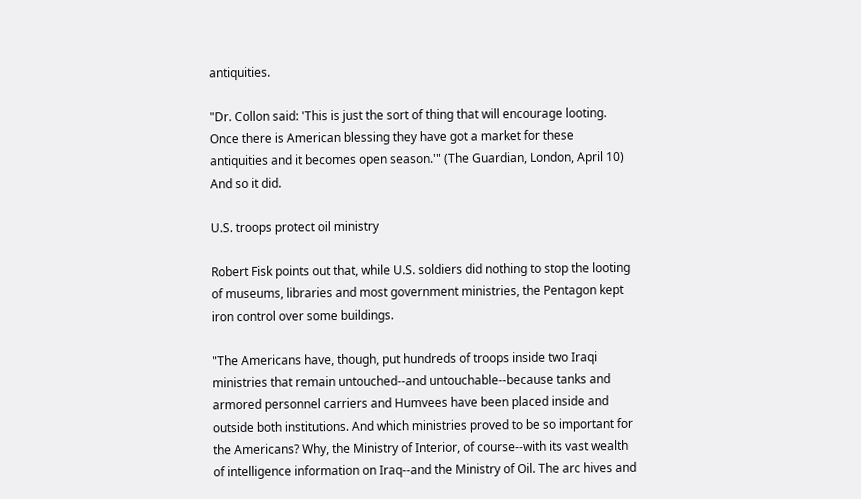antiquities.

"Dr. Collon said: 'This is just the sort of thing that will encourage looting. Once there is American blessing they have got a market for these antiquities and it becomes open season.'" (The Guardian, London, April 10) And so it did.

U.S. troops protect oil ministry

Robert Fisk points out that, while U.S. soldiers did nothing to stop the looting of museums, libraries and most government ministries, the Pentagon kept iron control over some buildings.

"The Americans have, though, put hundreds of troops inside two Iraqi ministries that remain untouched--and untouchable--because tanks and armored personnel carriers and Humvees have been placed inside and outside both institutions. And which ministries proved to be so important for the Americans? Why, the Ministry of Interior, of course--with its vast wealth of intelligence information on Iraq--and the Ministry of Oil. The arc hives and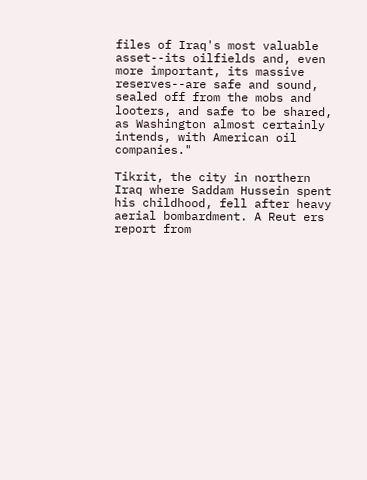files of Iraq's most valuable asset--its oilfields and, even more important, its massive reserves--are safe and sound, sealed off from the mobs and looters, and safe to be shared, as Washington almost certainly intends, with American oil companies."

Tikrit, the city in northern Iraq where Saddam Hussein spent his childhood, fell after heavy aerial bombardment. A Reut ers report from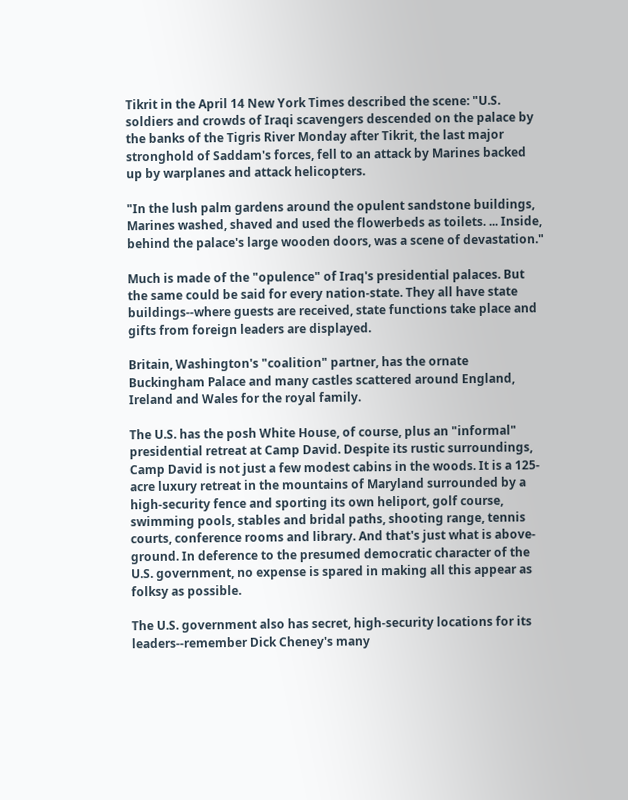Tikrit in the April 14 New York Times described the scene: "U.S. soldiers and crowds of Iraqi scavengers descended on the palace by the banks of the Tigris River Monday after Tikrit, the last major stronghold of Saddam's forces, fell to an attack by Marines backed up by warplanes and attack helicopters.

"In the lush palm gardens around the opulent sandstone buildings, Marines washed, shaved and used the flowerbeds as toilets. ... Inside, behind the palace's large wooden doors, was a scene of devastation."

Much is made of the "opulence" of Iraq's presidential palaces. But the same could be said for every nation-state. They all have state buildings--where guests are received, state functions take place and gifts from foreign leaders are displayed.

Britain, Washington's "coalition" partner, has the ornate Buckingham Palace and many castles scattered around England, Ireland and Wales for the royal family.

The U.S. has the posh White House, of course, plus an "informal" presidential retreat at Camp David. Despite its rustic surroundings, Camp David is not just a few modest cabins in the woods. It is a 125-acre luxury retreat in the mountains of Maryland surrounded by a high-security fence and sporting its own heliport, golf course, swimming pools, stables and bridal paths, shooting range, tennis courts, conference rooms and library. And that's just what is above-ground. In deference to the presumed democratic character of the U.S. government, no expense is spared in making all this appear as folksy as possible.

The U.S. government also has secret, high-security locations for its leaders--remember Dick Cheney's many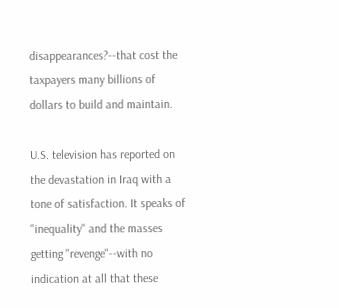disappearances?--that cost the taxpayers many billions of dollars to build and maintain.

U.S. television has reported on the devastation in Iraq with a tone of satisfaction. It speaks of "inequality" and the masses getting "revenge"--with no indication at all that these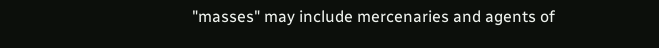"masses" may include mercenaries and agents of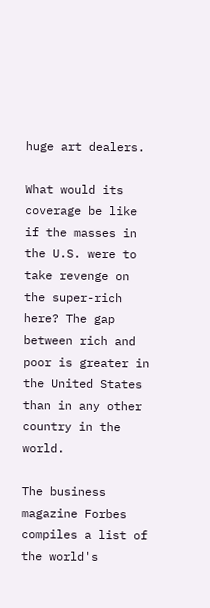huge art dealers.

What would its coverage be like if the masses in the U.S. were to take revenge on the super-rich here? The gap between rich and poor is greater in the United States than in any other country in the world.

The business magazine Forbes compiles a list of the world's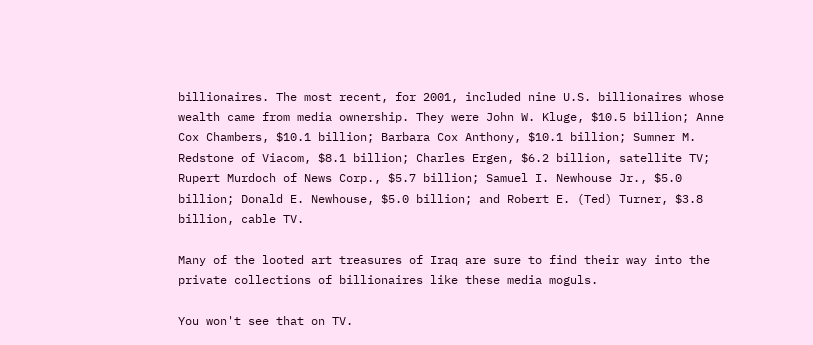billionaires. The most recent, for 2001, included nine U.S. billionaires whose wealth came from media ownership. They were John W. Kluge, $10.5 billion; Anne Cox Chambers, $10.1 billion; Barbara Cox Anthony, $10.1 billion; Sumner M. Redstone of Viacom, $8.1 billion; Charles Ergen, $6.2 billion, satellite TV; Rupert Murdoch of News Corp., $5.7 billion; Samuel I. Newhouse Jr., $5.0 billion; Donald E. Newhouse, $5.0 billion; and Robert E. (Ted) Turner, $3.8 billion, cable TV.

Many of the looted art treasures of Iraq are sure to find their way into the private collections of billionaires like these media moguls.

You won't see that on TV.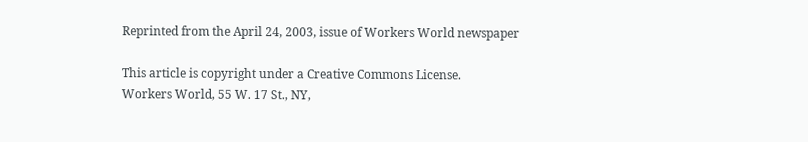Reprinted from the April 24, 2003, issue of Workers World newspaper

This article is copyright under a Creative Commons License.
Workers World, 55 W. 17 St., NY,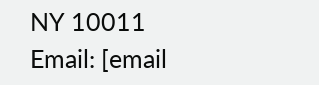NY 10011
Email: [email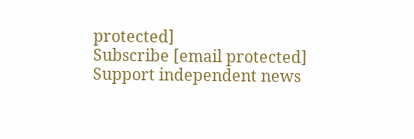protected]
Subscribe [email protected]
Support independent news